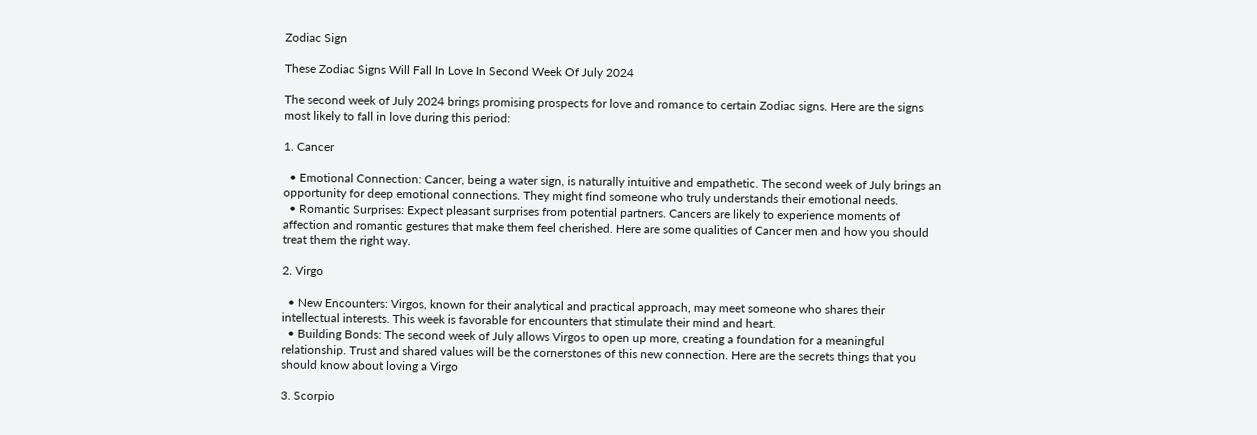Zodiac Sign

These Zodiac Signs Will Fall In Love In Second Week Of July 2024

The second week of July 2024 brings promising prospects for love and romance to certain Zodiac signs. Here are the signs most likely to fall in love during this period:

1. Cancer

  • Emotional Connection: Cancer, being a water sign, is naturally intuitive and empathetic. The second week of July brings an opportunity for deep emotional connections. They might find someone who truly understands their emotional needs.
  • Romantic Surprises: Expect pleasant surprises from potential partners. Cancers are likely to experience moments of affection and romantic gestures that make them feel cherished. Here are some qualities of Cancer men and how you should treat them the right way.

2. Virgo

  • New Encounters: Virgos, known for their analytical and practical approach, may meet someone who shares their intellectual interests. This week is favorable for encounters that stimulate their mind and heart.
  • Building Bonds: The second week of July allows Virgos to open up more, creating a foundation for a meaningful relationship. Trust and shared values will be the cornerstones of this new connection. Here are the secrets things that you should know about loving a Virgo

3. Scorpio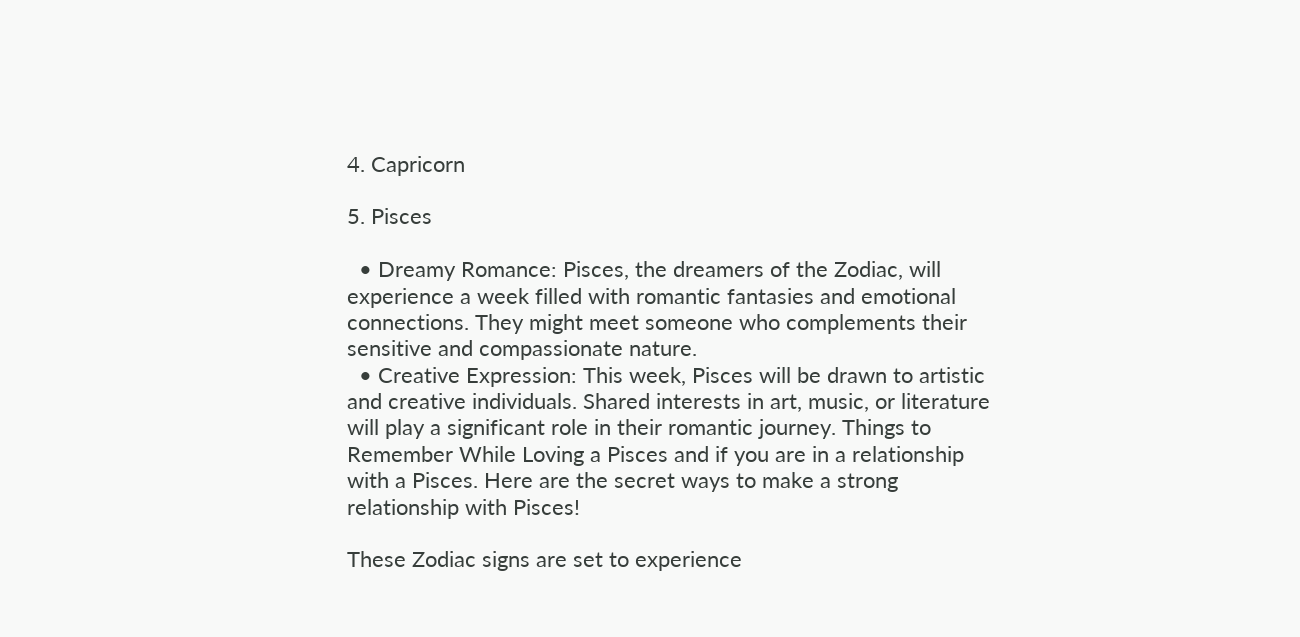4. Capricorn

5. Pisces

  • Dreamy Romance: Pisces, the dreamers of the Zodiac, will experience a week filled with romantic fantasies and emotional connections. They might meet someone who complements their sensitive and compassionate nature.
  • Creative Expression: This week, Pisces will be drawn to artistic and creative individuals. Shared interests in art, music, or literature will play a significant role in their romantic journey. Things to Remember While Loving a Pisces and if you are in a relationship with a Pisces. Here are the secret ways to make a strong relationship with Pisces!

These Zodiac signs are set to experience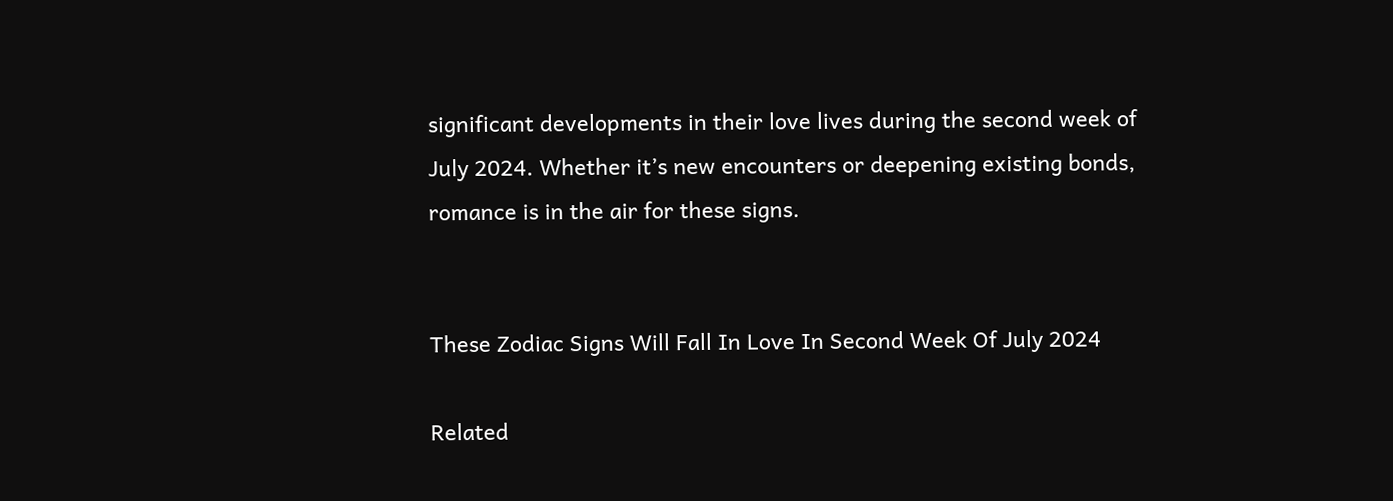significant developments in their love lives during the second week of July 2024. Whether it’s new encounters or deepening existing bonds, romance is in the air for these signs.


These Zodiac Signs Will Fall In Love In Second Week Of July 2024

Related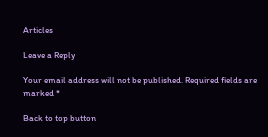Articles

Leave a Reply

Your email address will not be published. Required fields are marked *

Back to top button